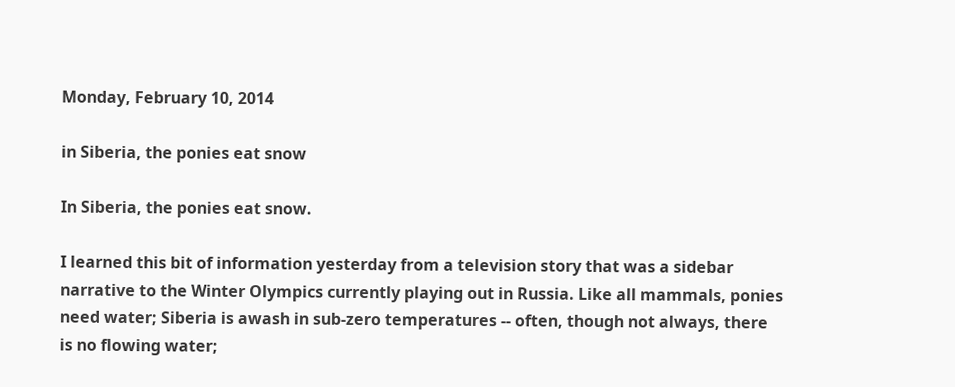Monday, February 10, 2014

in Siberia, the ponies eat snow

In Siberia, the ponies eat snow.

I learned this bit of information yesterday from a television story that was a sidebar narrative to the Winter Olympics currently playing out in Russia. Like all mammals, ponies need water; Siberia is awash in sub-zero temperatures -- often, though not always, there is no flowing water;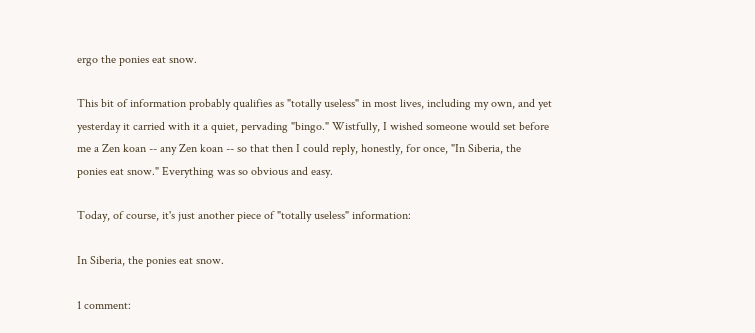ergo the ponies eat snow.

This bit of information probably qualifies as "totally useless" in most lives, including my own, and yet yesterday it carried with it a quiet, pervading "bingo." Wistfully, I wished someone would set before me a Zen koan -- any Zen koan -- so that then I could reply, honestly, for once, "In Siberia, the ponies eat snow." Everything was so obvious and easy.

Today, of course, it's just another piece of "totally useless" information:

In Siberia, the ponies eat snow.

1 comment: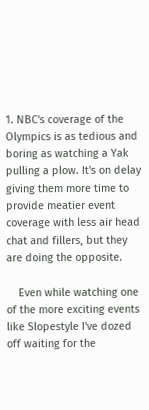1. NBC's coverage of the Olympics is as tedious and boring as watching a Yak pulling a plow. It's on delay giving them more time to provide meatier event coverage with less air head chat and fillers, but they are doing the opposite.

    Even while watching one of the more exciting events like Slopestyle I've dozed off waiting for the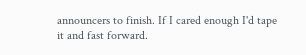announcers to finish. If I cared enough I'd tape it and fast forward.